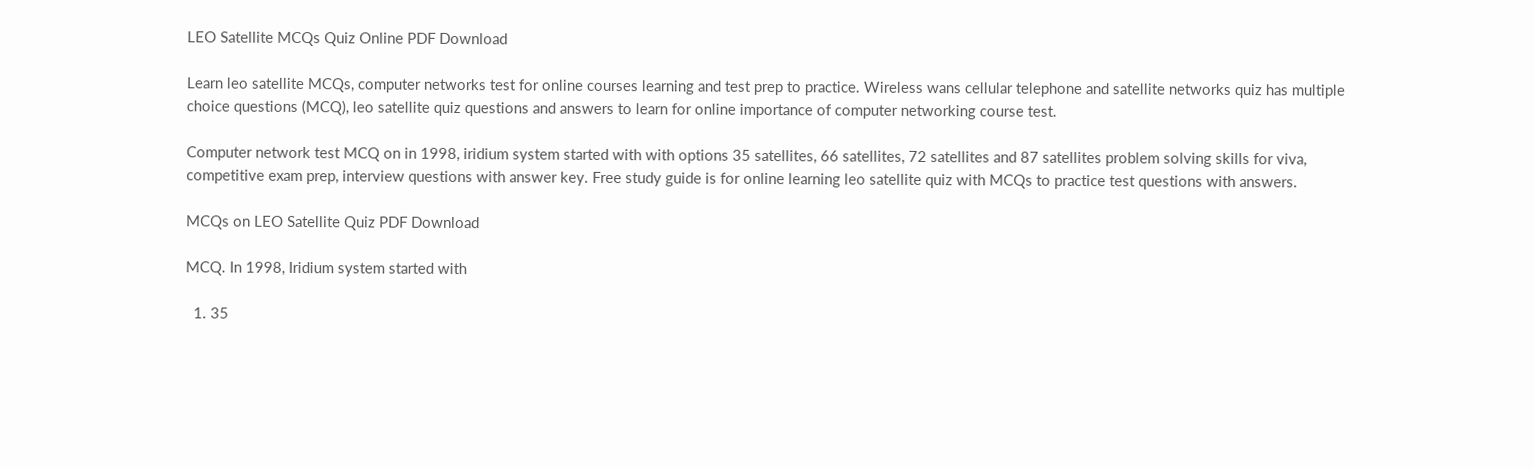LEO Satellite MCQs Quiz Online PDF Download

Learn leo satellite MCQs, computer networks test for online courses learning and test prep to practice. Wireless wans cellular telephone and satellite networks quiz has multiple choice questions (MCQ), leo satellite quiz questions and answers to learn for online importance of computer networking course test.

Computer network test MCQ on in 1998, iridium system started with with options 35 satellites, 66 satellites, 72 satellites and 87 satellites problem solving skills for viva, competitive exam prep, interview questions with answer key. Free study guide is for online learning leo satellite quiz with MCQs to practice test questions with answers.

MCQs on LEO Satellite Quiz PDF Download

MCQ. In 1998, Iridium system started with

  1. 35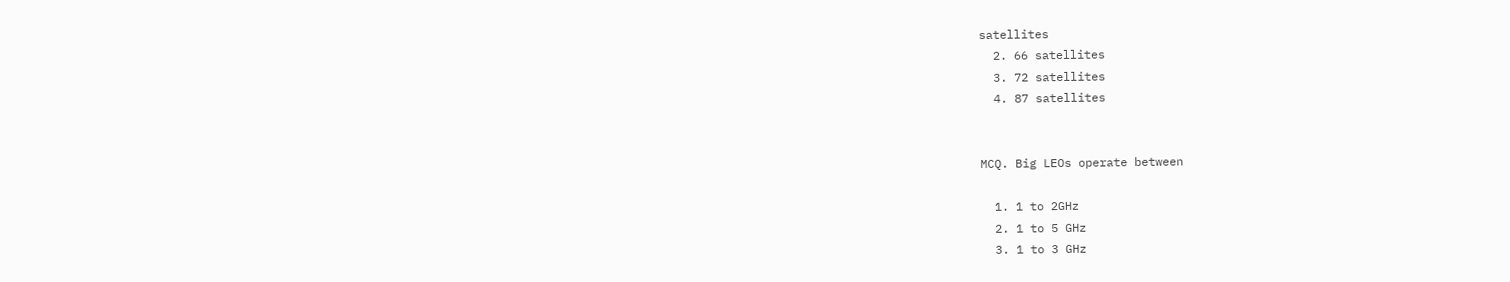satellites
  2. 66 satellites
  3. 72 satellites
  4. 87 satellites


MCQ. Big LEOs operate between

  1. 1 to 2GHz
  2. 1 to 5 GHz
  3. 1 to 3 GHz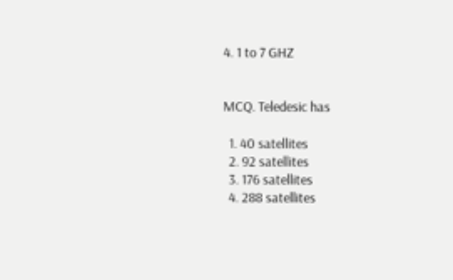4. 1 to 7 GHZ


MCQ. Teledesic has

  1. 40 satellites
  2. 92 satellites
  3. 176 satellites
  4. 288 satellites